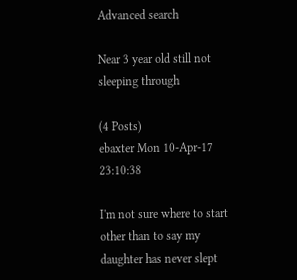Advanced search

Near 3 year old still not sleeping through

(4 Posts)
ebaxter Mon 10-Apr-17 23:10:38

I'm not sure where to start other than to say my daughter has never slept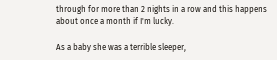through for more than 2 nights in a row and this happens about once a month if I'm lucky.

As a baby she was a terrible sleeper,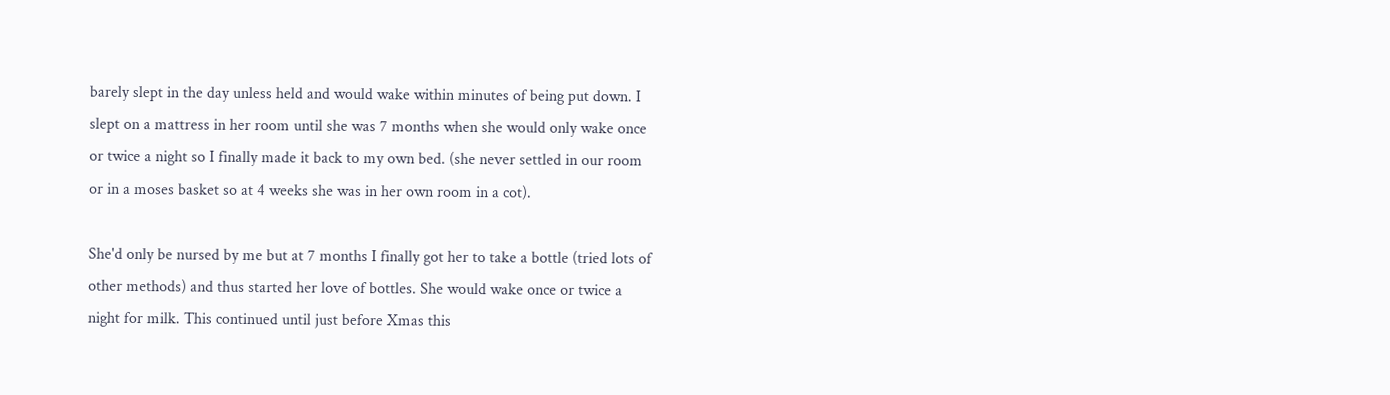barely slept in the day unless held and would wake within minutes of being put down. I slept on a mattress in her room until she was 7 months when she would only wake once or twice a night so I finally made it back to my own bed. (she never settled in our room or in a moses basket so at 4 weeks she was in her own room in a cot).

She'd only be nursed by me but at 7 months I finally got her to take a bottle (tried lots of other methods) and thus started her love of bottles. She would wake once or twice a night for milk. This continued until just before Xmas this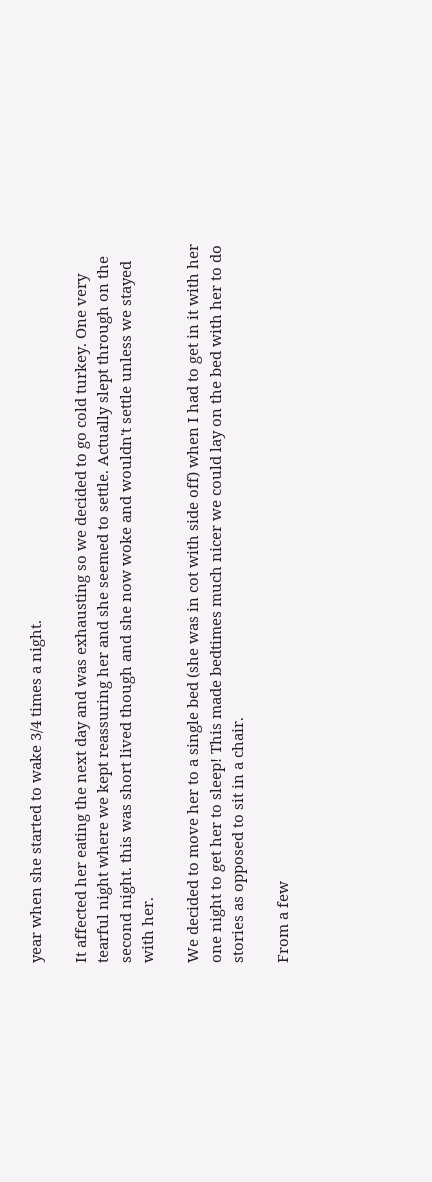year when she started to wake 3/4 times a night.

It affected her eating the next day and was exhausting so we decided to go cold turkey. One very tearful night where we kept reassuring her and she seemed to settle. Actually slept through on the second night. this was short lived though and she now woke and wouldn't settle unless we stayed with her.

We decided to move her to a single bed (she was in cot with side off) when I had to get in it with her one night to get her to sleep! This made bedtimes much nicer we could lay on the bed with her to do stories as opposed to sit in a chair.

From a few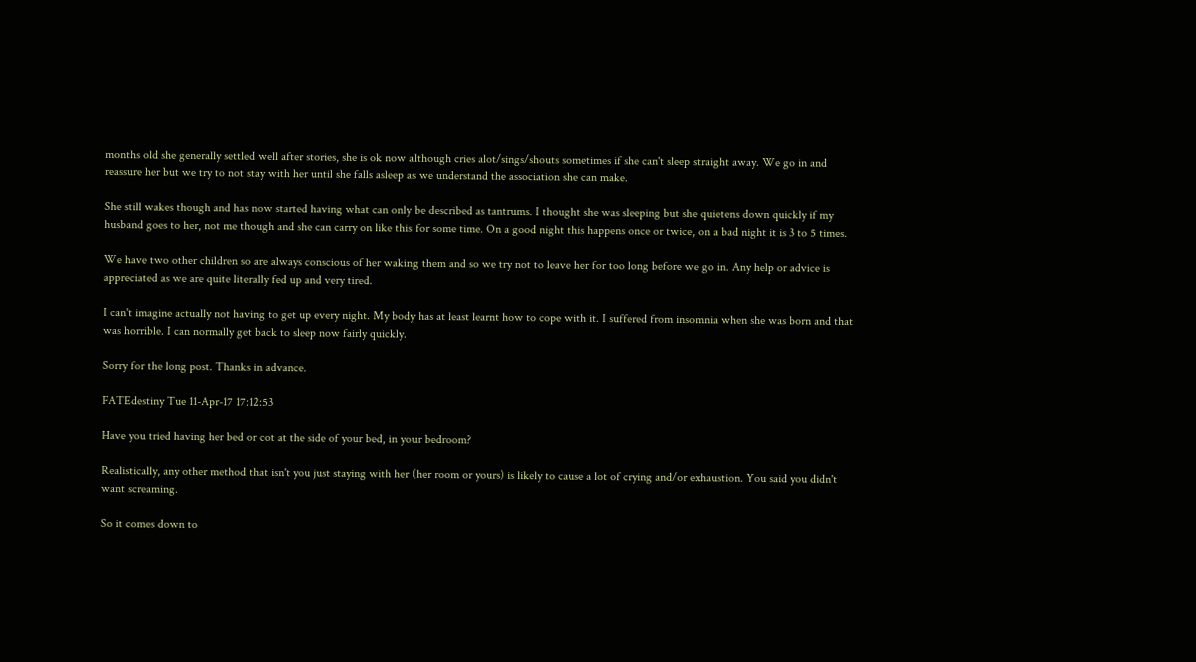months old she generally settled well after stories, she is ok now although cries alot/sings/shouts sometimes if she can't sleep straight away. We go in and reassure her but we try to not stay with her until she falls asleep as we understand the association she can make.

She still wakes though and has now started having what can only be described as tantrums. I thought she was sleeping but she quietens down quickly if my husband goes to her, not me though and she can carry on like this for some time. On a good night this happens once or twice, on a bad night it is 3 to 5 times.

We have two other children so are always conscious of her waking them and so we try not to leave her for too long before we go in. Any help or advice is appreciated as we are quite literally fed up and very tired.

I can't imagine actually not having to get up every night. My body has at least learnt how to cope with it. I suffered from insomnia when she was born and that was horrible. I can normally get back to sleep now fairly quickly.

Sorry for the long post. Thanks in advance.

FATEdestiny Tue 11-Apr-17 17:12:53

Have you tried having her bed or cot at the side of your bed, in your bedroom?

Realistically, any other method that isn't you just staying with her (her room or yours) is likely to cause a lot of crying and/or exhaustion. You said you didn't want screaming.

So it comes down to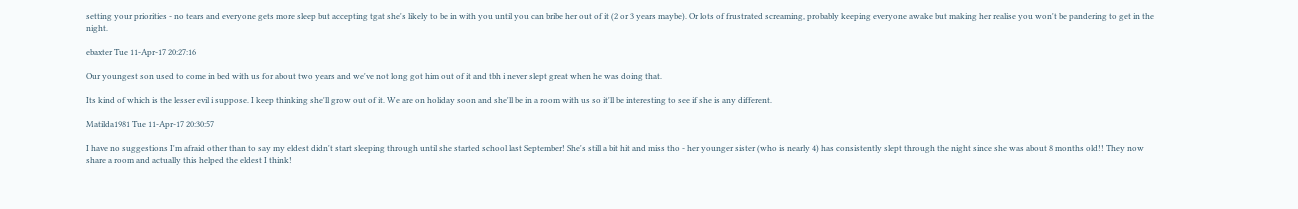setting your priorities - no tears and everyone gets more sleep but accepting tgat she's likely to be in with you until you can bribe her out of it (2 or 3 years maybe). Or lots of frustrated screaming, probably keeping everyone awake but making her realise you won't be pandering to get in the night.

ebaxter Tue 11-Apr-17 20:27:16

Our youngest son used to come in bed with us for about two years and we've not long got him out of it and tbh i never slept great when he was doing that.

Its kind of which is the lesser evil i suppose. I keep thinking she'll grow out of it. We are on holiday soon and she'll be in a room with us so it'll be interesting to see if she is any different.

Matilda1981 Tue 11-Apr-17 20:30:57

I have no suggestions I'm afraid other than to say my eldest didn't start sleeping through until she started school last September! She's still a bit hit and miss tho - her younger sister (who is nearly 4) has consistently slept through the night since she was about 8 months old!! They now share a room and actually this helped the eldest I think!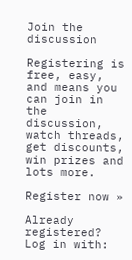Join the discussion

Registering is free, easy, and means you can join in the discussion, watch threads, get discounts, win prizes and lots more.

Register now »

Already registered? Log in with: